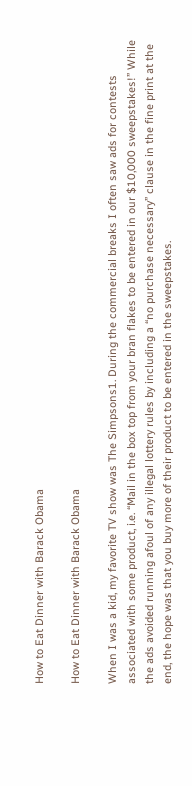How to Eat Dinner with Barack Obama

How to Eat Dinner with Barack Obama

When I was a kid, my favorite TV show was The Simpsons1. During the commercial breaks I often saw ads for contests associated with some product, i.e. “Mail in the box top from your bran flakes to be entered in our $10,000 sweepstakes!” While the ads avoided running afoul of any illegal lottery rules by including a “no purchase necessary” clause in the fine print at the end, the hope was that you buy more of their product to be entered in the sweepstakes.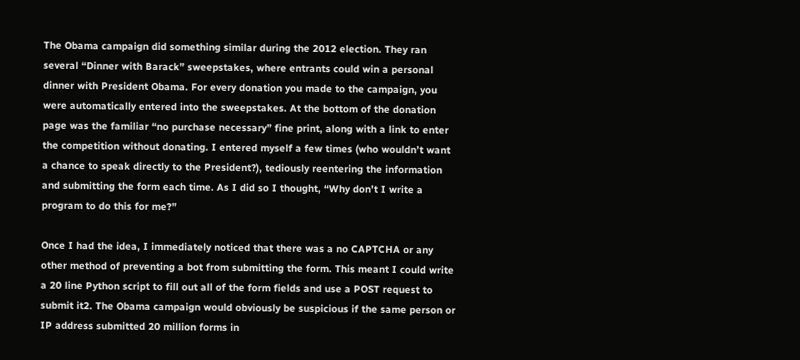The Obama campaign did something similar during the 2012 election. They ran several “Dinner with Barack” sweepstakes, where entrants could win a personal dinner with President Obama. For every donation you made to the campaign, you were automatically entered into the sweepstakes. At the bottom of the donation page was the familiar “no purchase necessary” fine print, along with a link to enter the competition without donating. I entered myself a few times (who wouldn’t want a chance to speak directly to the President?), tediously reentering the information and submitting the form each time. As I did so I thought, “Why don’t I write a program to do this for me?”

Once I had the idea, I immediately noticed that there was a no CAPTCHA or any other method of preventing a bot from submitting the form. This meant I could write a 20 line Python script to fill out all of the form fields and use a POST request to submit it2. The Obama campaign would obviously be suspicious if the same person or IP address submitted 20 million forms in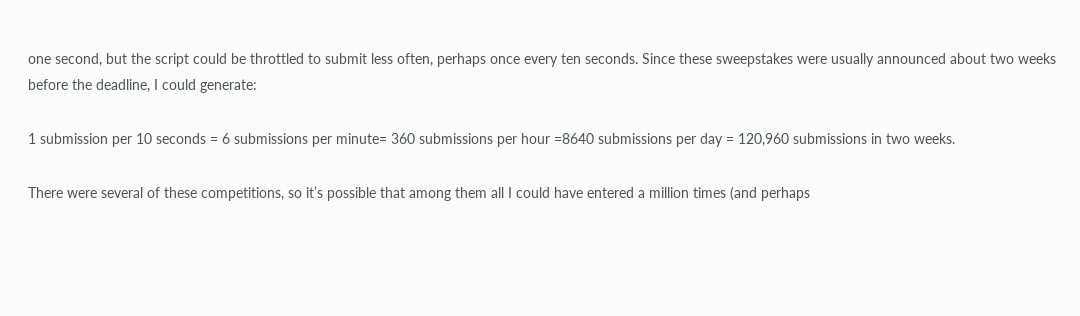one second, but the script could be throttled to submit less often, perhaps once every ten seconds. Since these sweepstakes were usually announced about two weeks before the deadline, I could generate:

1 submission per 10 seconds = 6 submissions per minute= 360 submissions per hour =8640 submissions per day = 120,960 submissions in two weeks.

There were several of these competitions, so it’s possible that among them all I could have entered a million times (and perhaps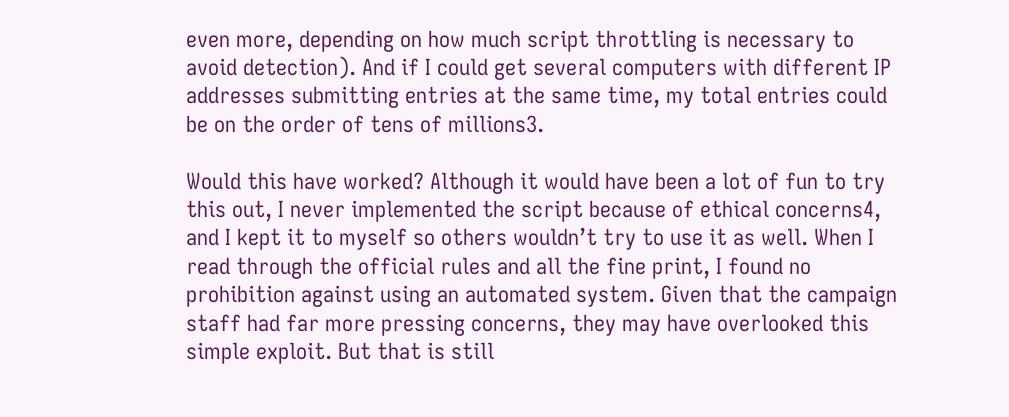even more, depending on how much script throttling is necessary to avoid detection). And if I could get several computers with different IP addresses submitting entries at the same time, my total entries could be on the order of tens of millions3.

Would this have worked? Although it would have been a lot of fun to try this out, I never implemented the script because of ethical concerns4, and I kept it to myself so others wouldn’t try to use it as well. When I read through the official rules and all the fine print, I found no prohibition against using an automated system. Given that the campaign staff had far more pressing concerns, they may have overlooked this simple exploit. But that is still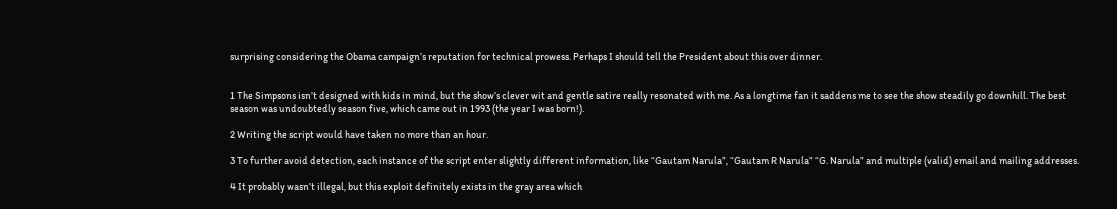surprising considering the Obama campaign’s reputation for technical prowess. Perhaps I should tell the President about this over dinner.


1 The Simpsons isn’t designed with kids in mind, but the show’s clever wit and gentle satire really resonated with me. As a longtime fan it saddens me to see the show steadily go downhill. The best season was undoubtedly season five, which came out in 1993 (the year I was born!).

2 Writing the script would have taken no more than an hour.

3 To further avoid detection, each instance of the script enter slightly different information, like “Gautam Narula”, “Gautam R Narula” “G. Narula” and multiple (valid) email and mailing addresses.

4 It probably wasn’t illegal, but this exploit definitely exists in the gray area which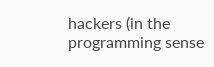hackers (in the programming sense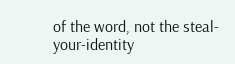of the word, not the steal-your-identity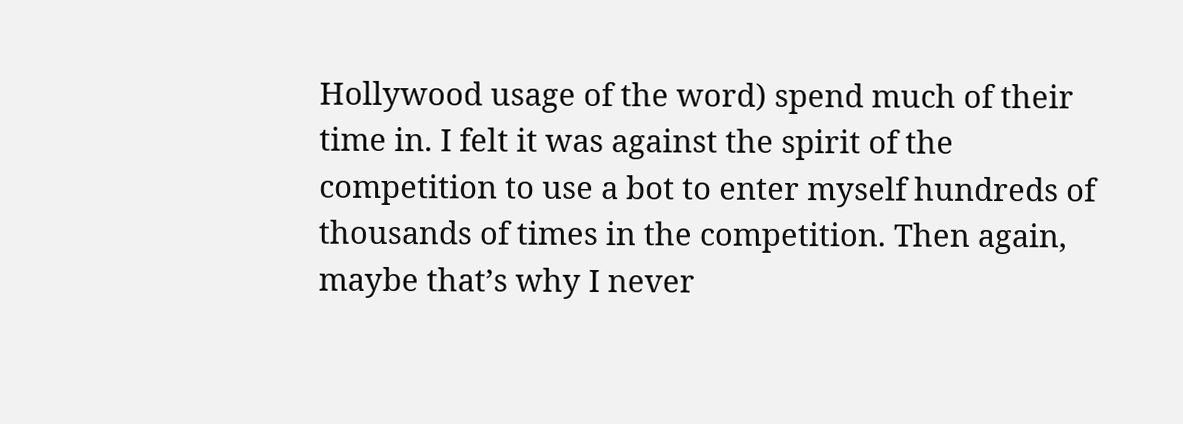Hollywood usage of the word) spend much of their time in. I felt it was against the spirit of the competition to use a bot to enter myself hundreds of thousands of times in the competition. Then again, maybe that’s why I never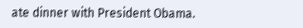ate dinner with President Obama.